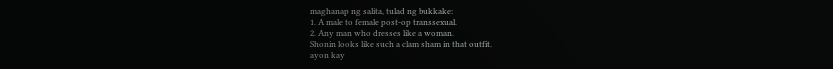maghanap ng salita, tulad ng bukkake:
1. A male to female post-op transsexual.
2. Any man who dresses like a woman.
Shonin looks like such a clam sham in that outfit.
ayon kay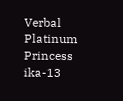Verbal Platinum Princess ika-13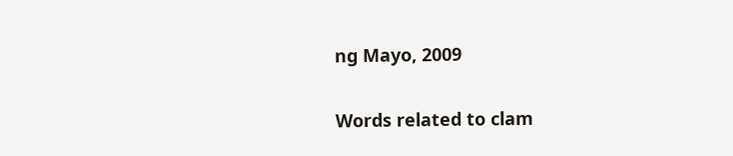ng Mayo, 2009

Words related to clam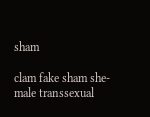sham

clam fake sham she-male transsexual